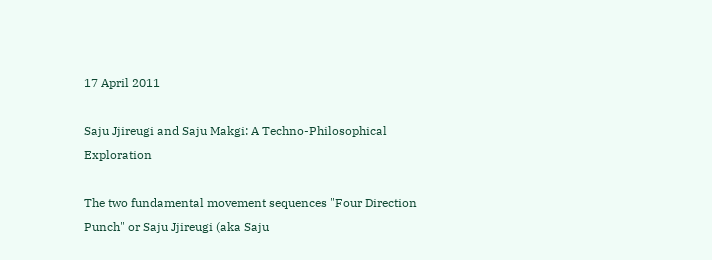17 April 2011

Saju Jjireugi and Saju Makgi: A Techno-Philosophical Exploration

The two fundamental movement sequences "Four Direction Punch" or Saju Jjireugi (aka Saju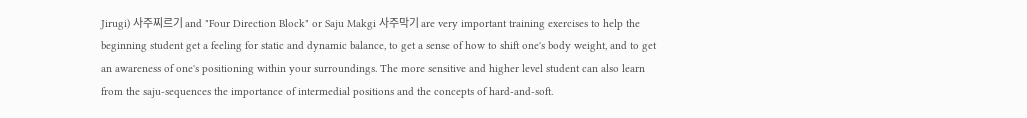Jirugi) 사주찌르기 and "Four Direction Block" or Saju Makgi 사주막기 are very important training exercises to help the beginning student get a feeling for static and dynamic balance, to get a sense of how to shift one's body weight, and to get an awareness of one's positioning within your surroundings. The more sensitive and higher level student can also learn from the saju-sequences the importance of intermedial positions and the concepts of hard-and-soft.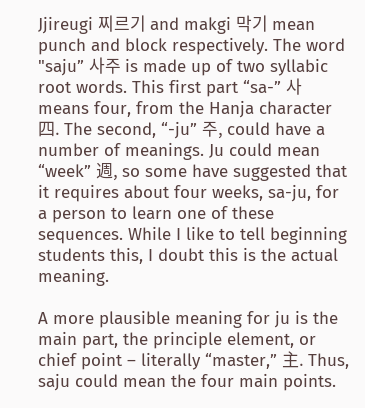Jjireugi 찌르기 and makgi 막기 mean punch and block respectively. The word "saju” 사주 is made up of two syllabic root words. This first part “sa-” 사 means four, from the Hanja character 四. The second, “-ju” 주, could have a number of meanings. Ju could mean “week” 週, so some have suggested that it requires about four weeks, sa-ju, for a person to learn one of these sequences. While I like to tell beginning students this, I doubt this is the actual meaning.

A more plausible meaning for ju is the main part, the principle element, or chief point – literally “master,” 主. Thus, saju could mean the four main points.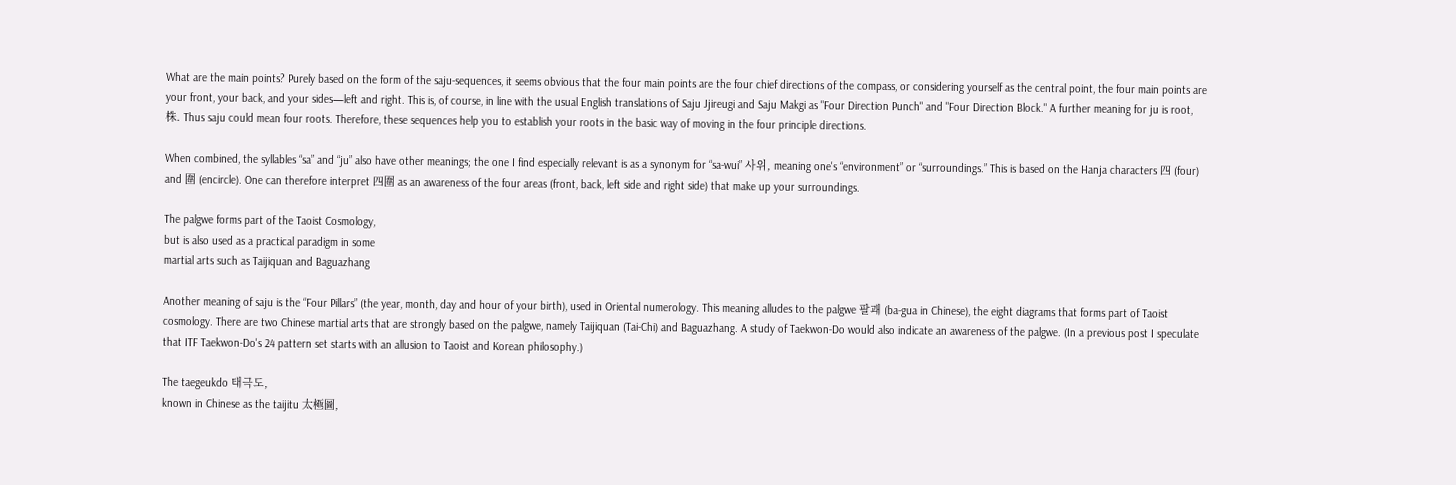What are the main points? Purely based on the form of the saju-sequences, it seems obvious that the four main points are the four chief directions of the compass, or considering yourself as the central point, the four main points are your front, your back, and your sides—left and right. This is, of course, in line with the usual English translations of Saju Jjireugi and Saju Makgi as "Four Direction Punch" and "Four Direction Block." A further meaning for ju is root, 株. Thus saju could mean four roots. Therefore, these sequences help you to establish your roots in the basic way of moving in the four principle directions.

When combined, the syllables “sa” and “ju” also have other meanings; the one I find especially relevant is as a synonym for “sa-wui” 사위, meaning one's “environment” or “surroundings.” This is based on the Hanja characters 四 (four) and 圍 (encircle). One can therefore interpret 四圍 as an awareness of the four areas (front, back, left side and right side) that make up your surroundings.

The palgwe forms part of the Taoist Cosmology,
but is also used as a practical paradigm in some
martial arts such as Taijiquan and Baguazhang

Another meaning of saju is the “Four Pillars” (the year, month, day and hour of your birth), used in Oriental numerology. This meaning alludes to the palgwe 팔괘 (ba-gua in Chinese), the eight diagrams that forms part of Taoist cosmology. There are two Chinese martial arts that are strongly based on the palgwe, namely Taijiquan (Tai-Chi) and Baguazhang. A study of Taekwon-Do would also indicate an awareness of the palgwe. (In a previous post I speculate that ITF Taekwon-Do's 24 pattern set starts with an allusion to Taoist and Korean philosophy.)

The taegeukdo 태극도,
known in Chinese as the taijitu 太極圖,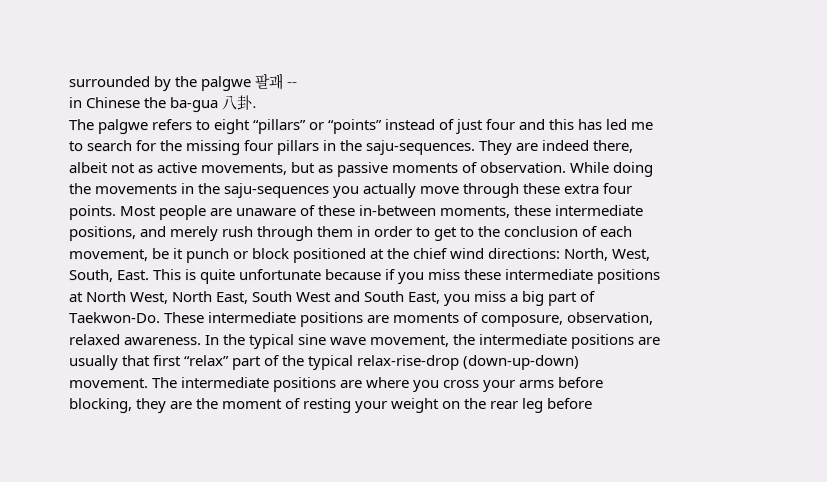surrounded by the palgwe 팔괘 --
in Chinese the ba-gua 八卦.
The palgwe refers to eight “pillars” or “points” instead of just four and this has led me to search for the missing four pillars in the saju-sequences. They are indeed there, albeit not as active movements, but as passive moments of observation. While doing the movements in the saju-sequences you actually move through these extra four points. Most people are unaware of these in-between moments, these intermediate positions, and merely rush through them in order to get to the conclusion of each movement, be it punch or block positioned at the chief wind directions: North, West, South, East. This is quite unfortunate because if you miss these intermediate positions at North West, North East, South West and South East, you miss a big part of Taekwon-Do. These intermediate positions are moments of composure, observation, relaxed awareness. In the typical sine wave movement, the intermediate positions are usually that first “relax” part of the typical relax-rise-drop (down-up-down) movement. The intermediate positions are where you cross your arms before blocking, they are the moment of resting your weight on the rear leg before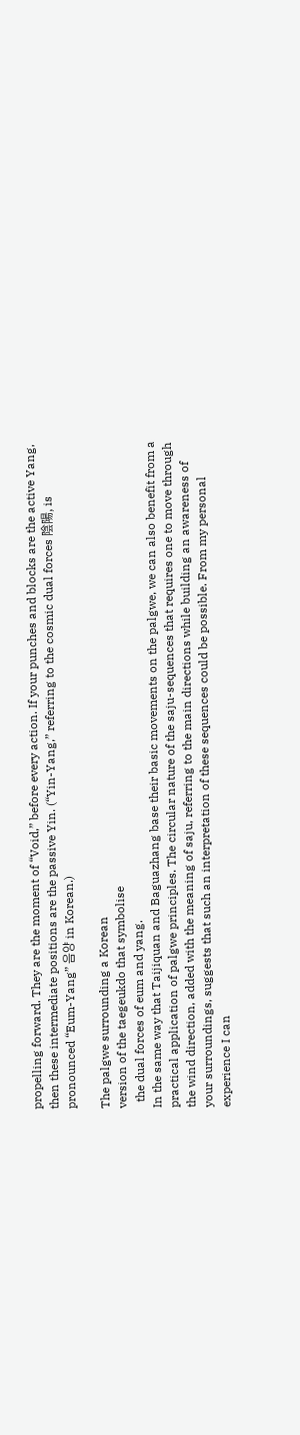propelling forward. They are the moment of “Void,” before every action. If your punches and blocks are the active Yang, then these intermediate positions are the passive Yin. (“Yin-Yang,” referring to the cosmic dual forces 陰陽, is pronounced “Eum-Yang” 음양 in Korean.)

The palgwe surrounding a Korean
version of the taegeukdo that symbolise
  the dual forces of eum and yang.
In the same way that Taijiquan and Baguazhang base their basic movements on the palgwe, we can also benefit from a practical application of palgwe principles. The circular nature of the saju-sequences that requires one to move through the wind direction, added with the meaning of saju, referring to the main directions while building an awareness of your surroundings, suggests that such an interpretation of these sequences could be possible. From my personal experience I can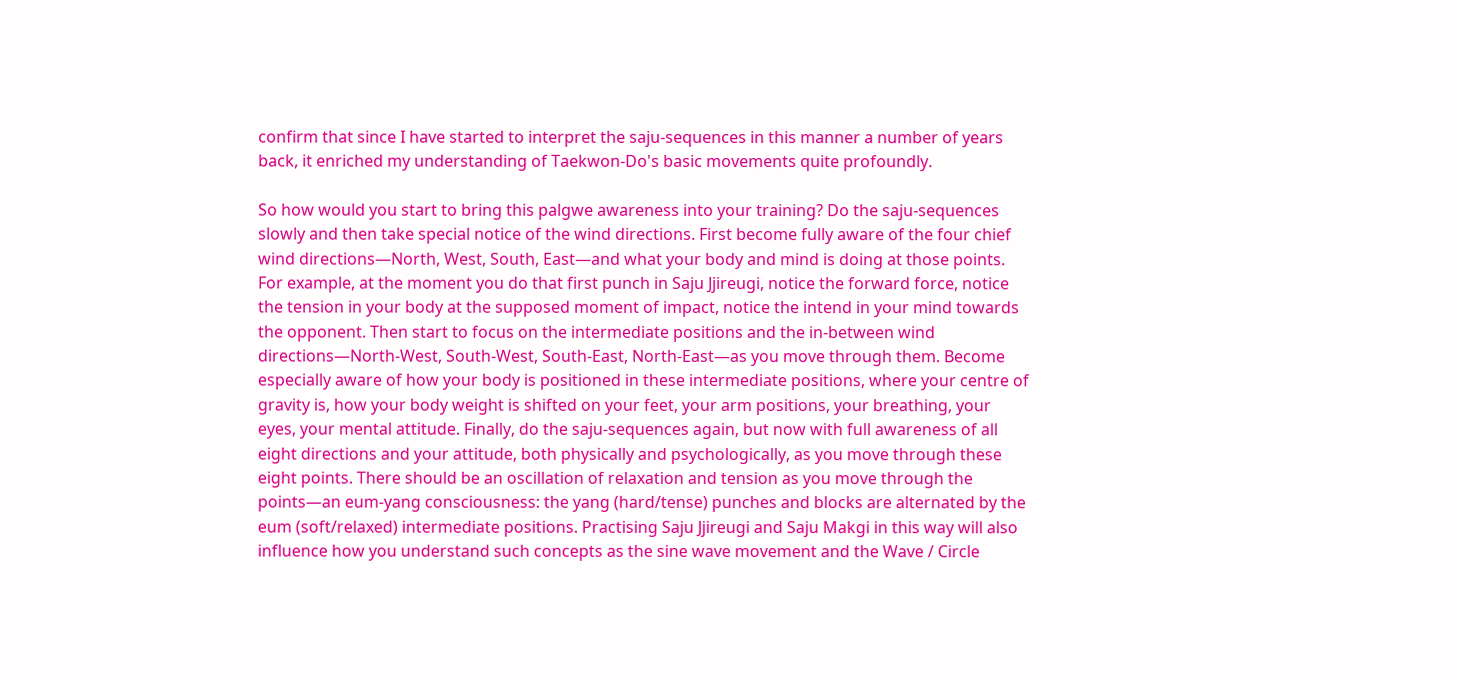confirm that since I have started to interpret the saju-sequences in this manner a number of years back, it enriched my understanding of Taekwon-Do's basic movements quite profoundly.

So how would you start to bring this palgwe awareness into your training? Do the saju-sequences slowly and then take special notice of the wind directions. First become fully aware of the four chief wind directions—North, West, South, East—and what your body and mind is doing at those points. For example, at the moment you do that first punch in Saju Jjireugi, notice the forward force, notice the tension in your body at the supposed moment of impact, notice the intend in your mind towards the opponent. Then start to focus on the intermediate positions and the in-between wind directions—North-West, South-West, South-East, North-East—as you move through them. Become especially aware of how your body is positioned in these intermediate positions, where your centre of gravity is, how your body weight is shifted on your feet, your arm positions, your breathing, your eyes, your mental attitude. Finally, do the saju-sequences again, but now with full awareness of all eight directions and your attitude, both physically and psychologically, as you move through these eight points. There should be an oscillation of relaxation and tension as you move through the points—an eum-yang consciousness: the yang (hard/tense) punches and blocks are alternated by the eum (soft/relaxed) intermediate positions. Practising Saju Jjireugi and Saju Makgi in this way will also influence how you understand such concepts as the sine wave movement and the Wave / Circle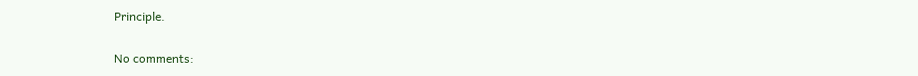Principle.

No comments: